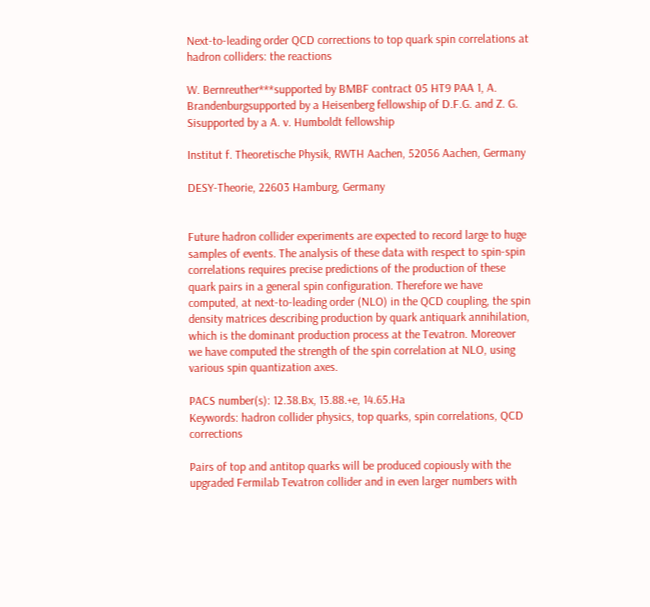Next-to-leading order QCD corrections to top quark spin correlations at hadron colliders: the reactions

W. Bernreuther***supported by BMBF contract 05 HT9 PAA 1, A. Brandenburgsupported by a Heisenberg fellowship of D.F.G. and Z. G. Sisupported by a A. v. Humboldt fellowship

Institut f. Theoretische Physik, RWTH Aachen, 52056 Aachen, Germany

DESY-Theorie, 22603 Hamburg, Germany


Future hadron collider experiments are expected to record large to huge samples of events. The analysis of these data with respect to spin-spin correlations requires precise predictions of the production of these quark pairs in a general spin configuration. Therefore we have computed, at next-to-leading order (NLO) in the QCD coupling, the spin density matrices describing production by quark antiquark annihilation, which is the dominant production process at the Tevatron. Moreover we have computed the strength of the spin correlation at NLO, using various spin quantization axes.

PACS number(s): 12.38.Bx, 13.88.+e, 14.65.Ha
Keywords: hadron collider physics, top quarks, spin correlations, QCD corrections

Pairs of top and antitop quarks will be produced copiously with the upgraded Fermilab Tevatron collider and in even larger numbers with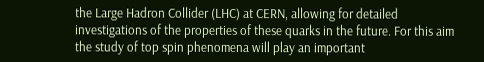the Large Hadron Collider (LHC) at CERN, allowing for detailed investigations of the properties of these quarks in the future. For this aim the study of top spin phenomena will play an important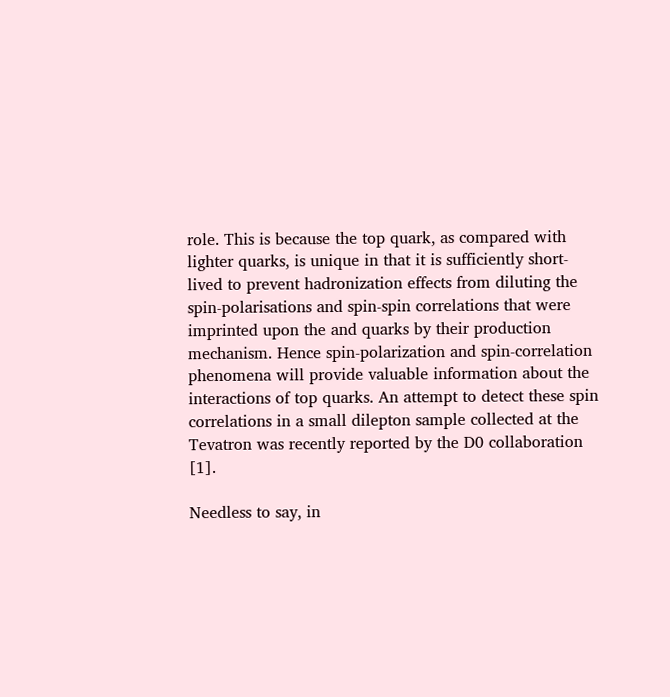role. This is because the top quark, as compared with lighter quarks, is unique in that it is sufficiently short-lived to prevent hadronization effects from diluting the spin-polarisations and spin-spin correlations that were imprinted upon the and quarks by their production mechanism. Hence spin-polarization and spin-correlation phenomena will provide valuable information about the interactions of top quarks. An attempt to detect these spin correlations in a small dilepton sample collected at the Tevatron was recently reported by the D0 collaboration [1].

Needless to say, in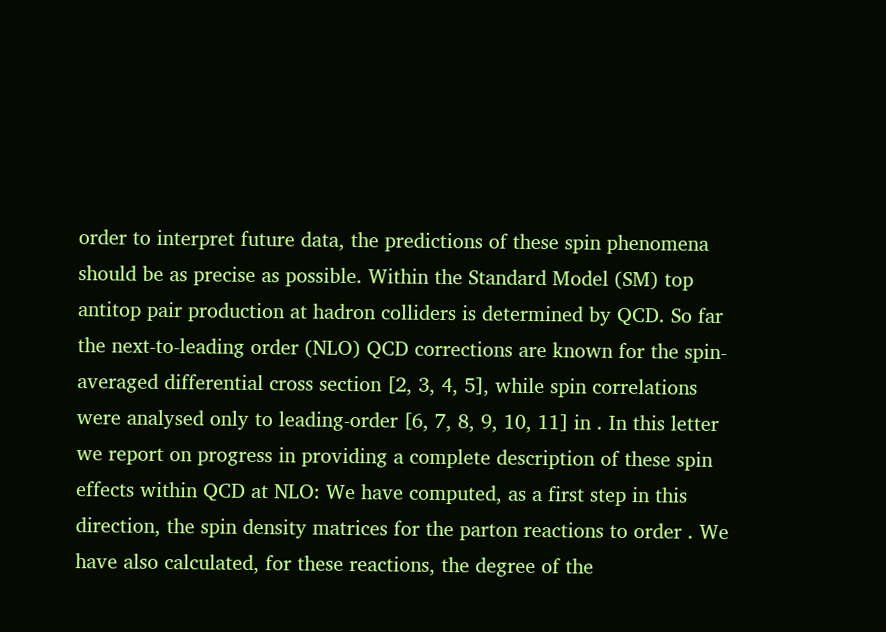order to interpret future data, the predictions of these spin phenomena should be as precise as possible. Within the Standard Model (SM) top antitop pair production at hadron colliders is determined by QCD. So far the next-to-leading order (NLO) QCD corrections are known for the spin-averaged differential cross section [2, 3, 4, 5], while spin correlations were analysed only to leading-order [6, 7, 8, 9, 10, 11] in . In this letter we report on progress in providing a complete description of these spin effects within QCD at NLO: We have computed, as a first step in this direction, the spin density matrices for the parton reactions to order . We have also calculated, for these reactions, the degree of the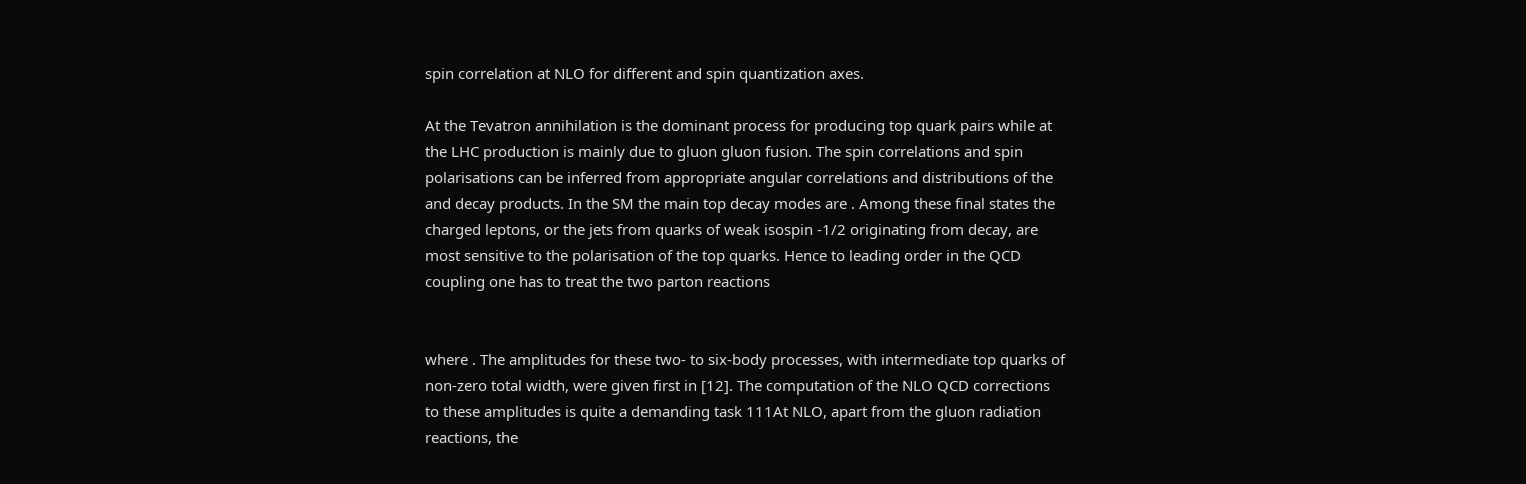spin correlation at NLO for different and spin quantization axes.

At the Tevatron annihilation is the dominant process for producing top quark pairs while at the LHC production is mainly due to gluon gluon fusion. The spin correlations and spin polarisations can be inferred from appropriate angular correlations and distributions of the and decay products. In the SM the main top decay modes are . Among these final states the charged leptons, or the jets from quarks of weak isospin -1/2 originating from decay, are most sensitive to the polarisation of the top quarks. Hence to leading order in the QCD coupling one has to treat the two parton reactions


where . The amplitudes for these two- to six-body processes, with intermediate top quarks of non-zero total width, were given first in [12]. The computation of the NLO QCD corrections to these amplitudes is quite a demanding task 111At NLO, apart from the gluon radiation reactions, the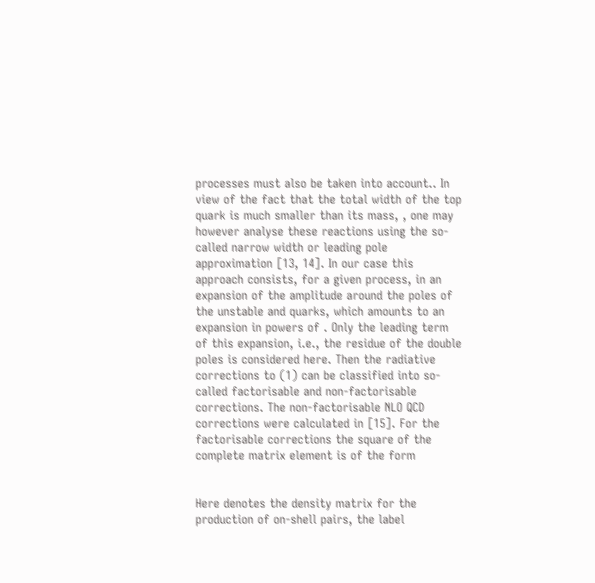processes must also be taken into account.. In view of the fact that the total width of the top quark is much smaller than its mass, , one may however analyse these reactions using the so-called narrow width or leading pole approximation [13, 14]. In our case this approach consists, for a given process, in an expansion of the amplitude around the poles of the unstable and quarks, which amounts to an expansion in powers of . Only the leading term of this expansion, i.e., the residue of the double poles is considered here. Then the radiative corrections to (1) can be classified into so-called factorisable and non-factorisable corrections. The non-factorisable NLO QCD corrections were calculated in [15]. For the factorisable corrections the square of the complete matrix element is of the form


Here denotes the density matrix for the production of on-shell pairs, the label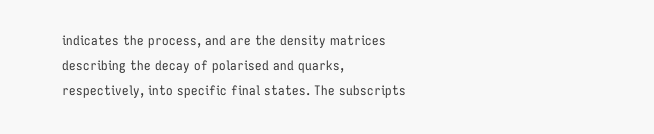indicates the process, and are the density matrices describing the decay of polarised and quarks, respectively, into specific final states. The subscripts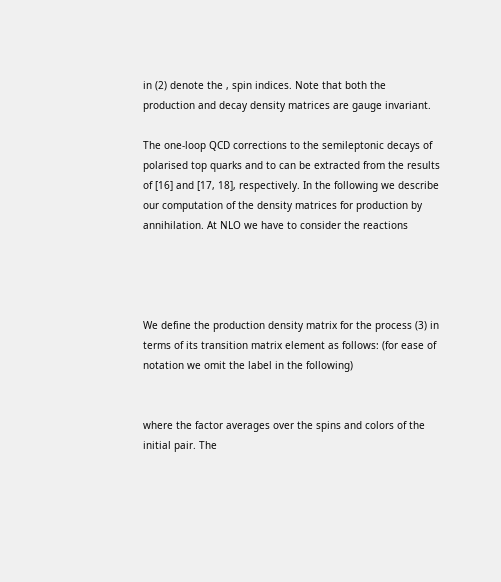in (2) denote the , spin indices. Note that both the production and decay density matrices are gauge invariant.

The one-loop QCD corrections to the semileptonic decays of polarised top quarks and to can be extracted from the results of [16] and [17, 18], respectively. In the following we describe our computation of the density matrices for production by annihilation. At NLO we have to consider the reactions




We define the production density matrix for the process (3) in terms of its transition matrix element as follows: (for ease of notation we omit the label in the following)


where the factor averages over the spins and colors of the initial pair. The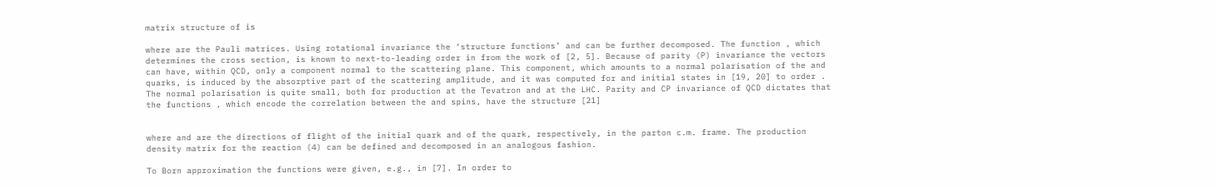matrix structure of is

where are the Pauli matrices. Using rotational invariance the ‘structure functions’ and can be further decomposed. The function , which determines the cross section, is known to next-to-leading order in from the work of [2, 5]. Because of parity (P) invariance the vectors can have, within QCD, only a component normal to the scattering plane. This component, which amounts to a normal polarisation of the and quarks, is induced by the absorptive part of the scattering amplitude, and it was computed for and initial states in [19, 20] to order . The normal polarisation is quite small, both for production at the Tevatron and at the LHC. Parity and CP invariance of QCD dictates that the functions , which encode the correlation between the and spins, have the structure [21]


where and are the directions of flight of the initial quark and of the quark, respectively, in the parton c.m. frame. The production density matrix for the reaction (4) can be defined and decomposed in an analogous fashion.

To Born approximation the functions were given, e.g., in [7]. In order to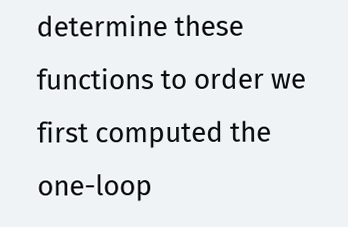determine these functions to order we first computed the one-loop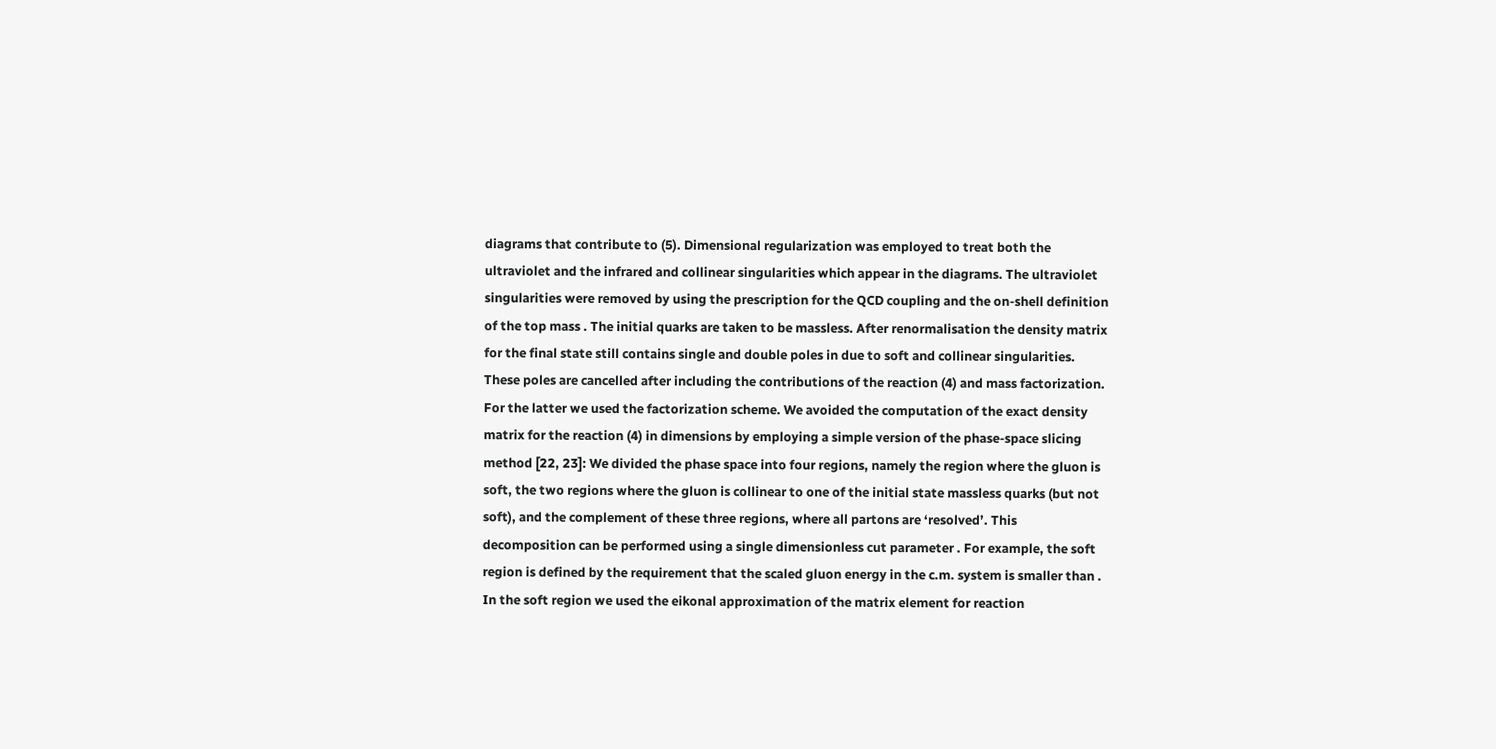diagrams that contribute to (5). Dimensional regularization was employed to treat both the ultraviolet and the infrared and collinear singularities which appear in the diagrams. The ultraviolet singularities were removed by using the prescription for the QCD coupling and the on-shell definition of the top mass . The initial quarks are taken to be massless. After renormalisation the density matrix for the final state still contains single and double poles in due to soft and collinear singularities. These poles are cancelled after including the contributions of the reaction (4) and mass factorization. For the latter we used the factorization scheme. We avoided the computation of the exact density matrix for the reaction (4) in dimensions by employing a simple version of the phase-space slicing method [22, 23]: We divided the phase space into four regions, namely the region where the gluon is soft, the two regions where the gluon is collinear to one of the initial state massless quarks (but not soft), and the complement of these three regions, where all partons are ‘resolved’. This decomposition can be performed using a single dimensionless cut parameter . For example, the soft region is defined by the requirement that the scaled gluon energy in the c.m. system is smaller than . In the soft region we used the eikonal approximation of the matrix element for reaction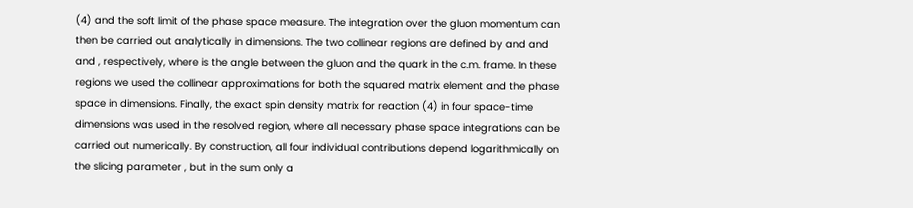(4) and the soft limit of the phase space measure. The integration over the gluon momentum can then be carried out analytically in dimensions. The two collinear regions are defined by and and and , respectively, where is the angle between the gluon and the quark in the c.m. frame. In these regions we used the collinear approximations for both the squared matrix element and the phase space in dimensions. Finally, the exact spin density matrix for reaction (4) in four space-time dimensions was used in the resolved region, where all necessary phase space integrations can be carried out numerically. By construction, all four individual contributions depend logarithmically on the slicing parameter , but in the sum only a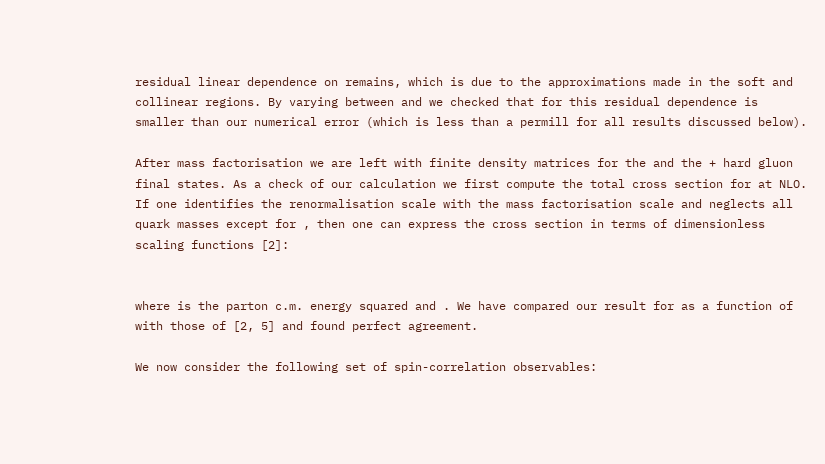residual linear dependence on remains, which is due to the approximations made in the soft and collinear regions. By varying between and we checked that for this residual dependence is smaller than our numerical error (which is less than a permill for all results discussed below).

After mass factorisation we are left with finite density matrices for the and the + hard gluon final states. As a check of our calculation we first compute the total cross section for at NLO. If one identifies the renormalisation scale with the mass factorisation scale and neglects all quark masses except for , then one can express the cross section in terms of dimensionless scaling functions [2]:


where is the parton c.m. energy squared and . We have compared our result for as a function of with those of [2, 5] and found perfect agreement.

We now consider the following set of spin-correlation observables: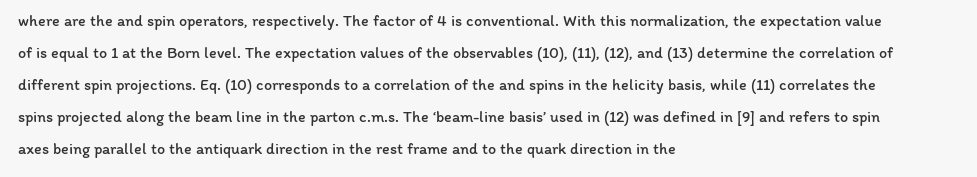where are the and spin operators, respectively. The factor of 4 is conventional. With this normalization, the expectation value of is equal to 1 at the Born level. The expectation values of the observables (10), (11), (12), and (13) determine the correlation of different spin projections. Eq. (10) corresponds to a correlation of the and spins in the helicity basis, while (11) correlates the spins projected along the beam line in the parton c.m.s. The ‘beam-line basis’ used in (12) was defined in [9] and refers to spin axes being parallel to the antiquark direction in the rest frame and to the quark direction in the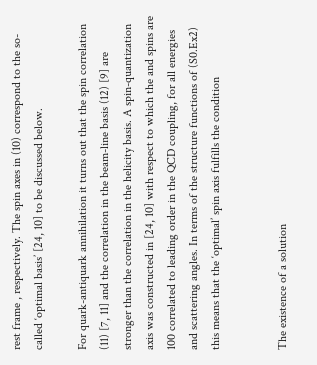rest frame , respectively. The spin axes in (10) correspond to the so-called ‘optimal basis’ [24, 10] to be discussed below.

For quark-antiquark annihilation it turns out that the spin correlation (11) [7, 11] and the correlation in the beam-line basis (12) [9] are stronger than the correlation in the helicity basis. A spin-quantization axis was constructed in [24, 10] with respect to which the and spins are 100 correlated to leading order in the QCD coupling, for all energies and scattering angles. In terms of the structure functions of (S0.Ex2) this means that the ‘optimal’ spin axis fulfills the condition


The existence of a solution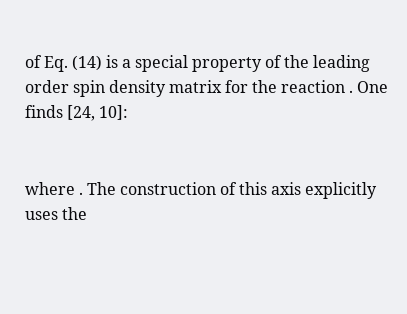of Eq. (14) is a special property of the leading order spin density matrix for the reaction . One finds [24, 10]:


where . The construction of this axis explicitly uses the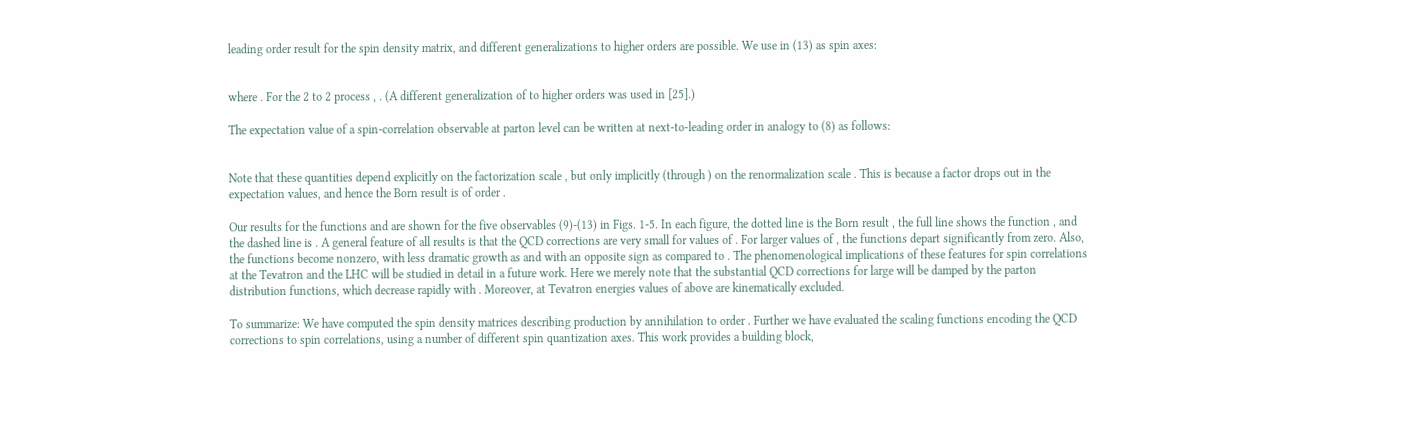leading order result for the spin density matrix, and different generalizations to higher orders are possible. We use in (13) as spin axes:


where . For the 2 to 2 process , . (A different generalization of to higher orders was used in [25].)

The expectation value of a spin-correlation observable at parton level can be written at next-to-leading order in analogy to (8) as follows:


Note that these quantities depend explicitly on the factorization scale , but only implicitly (through ) on the renormalization scale . This is because a factor drops out in the expectation values, and hence the Born result is of order .

Our results for the functions and are shown for the five observables (9)-(13) in Figs. 1-5. In each figure, the dotted line is the Born result , the full line shows the function , and the dashed line is . A general feature of all results is that the QCD corrections are very small for values of . For larger values of , the functions depart significantly from zero. Also, the functions become nonzero, with less dramatic growth as and with an opposite sign as compared to . The phenomenological implications of these features for spin correlations at the Tevatron and the LHC will be studied in detail in a future work. Here we merely note that the substantial QCD corrections for large will be damped by the parton distribution functions, which decrease rapidly with . Moreover, at Tevatron energies values of above are kinematically excluded.

To summarize: We have computed the spin density matrices describing production by annihilation to order . Further we have evaluated the scaling functions encoding the QCD corrections to spin correlations, using a number of different spin quantization axes. This work provides a building block,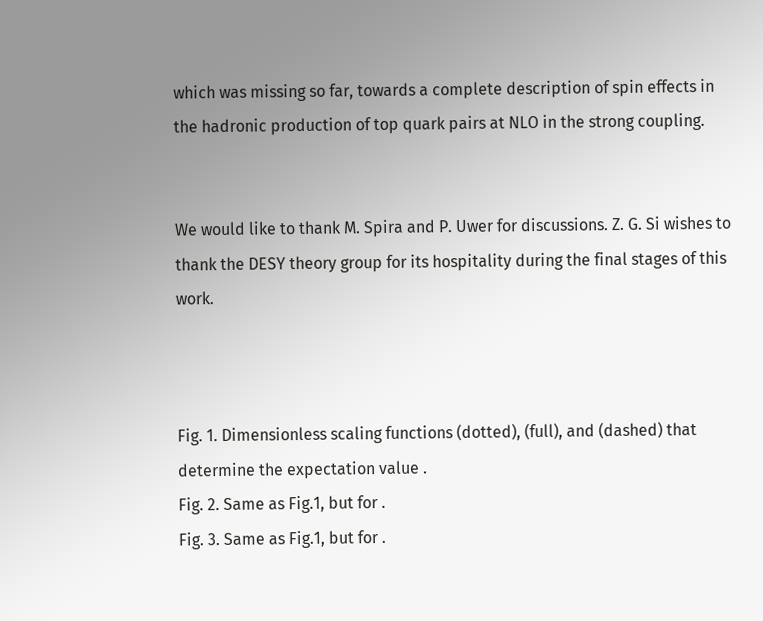which was missing so far, towards a complete description of spin effects in the hadronic production of top quark pairs at NLO in the strong coupling.


We would like to thank M. Spira and P. Uwer for discussions. Z. G. Si wishes to thank the DESY theory group for its hospitality during the final stages of this work.



Fig. 1. Dimensionless scaling functions (dotted), (full), and (dashed) that determine the expectation value .
Fig. 2. Same as Fig.1, but for .
Fig. 3. Same as Fig.1, but for .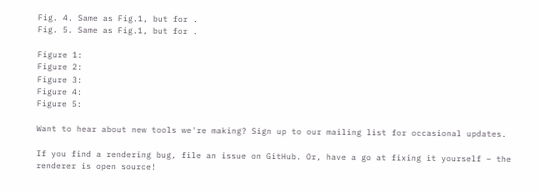Fig. 4. Same as Fig.1, but for .
Fig. 5. Same as Fig.1, but for .

Figure 1:
Figure 2:
Figure 3:
Figure 4:
Figure 5:

Want to hear about new tools we're making? Sign up to our mailing list for occasional updates.

If you find a rendering bug, file an issue on GitHub. Or, have a go at fixing it yourself – the renderer is open source!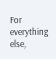For everything else,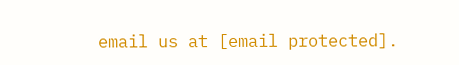email us at [email protected].